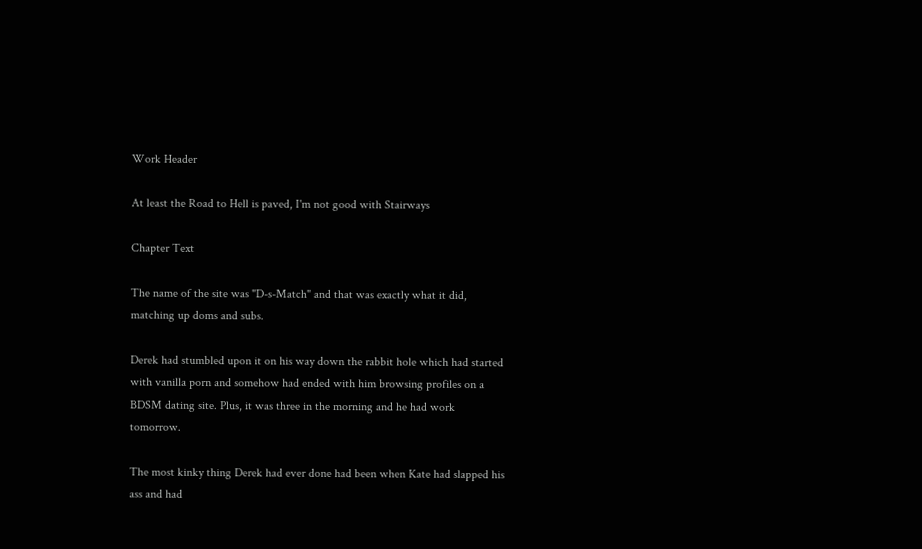Work Header

At least the Road to Hell is paved, I'm not good with Stairways

Chapter Text

The name of the site was "D-s-Match" and that was exactly what it did, matching up doms and subs.

Derek had stumbled upon it on his way down the rabbit hole which had started with vanilla porn and somehow had ended with him browsing profiles on a BDSM dating site. Plus, it was three in the morning and he had work tomorrow.

The most kinky thing Derek had ever done had been when Kate had slapped his ass and had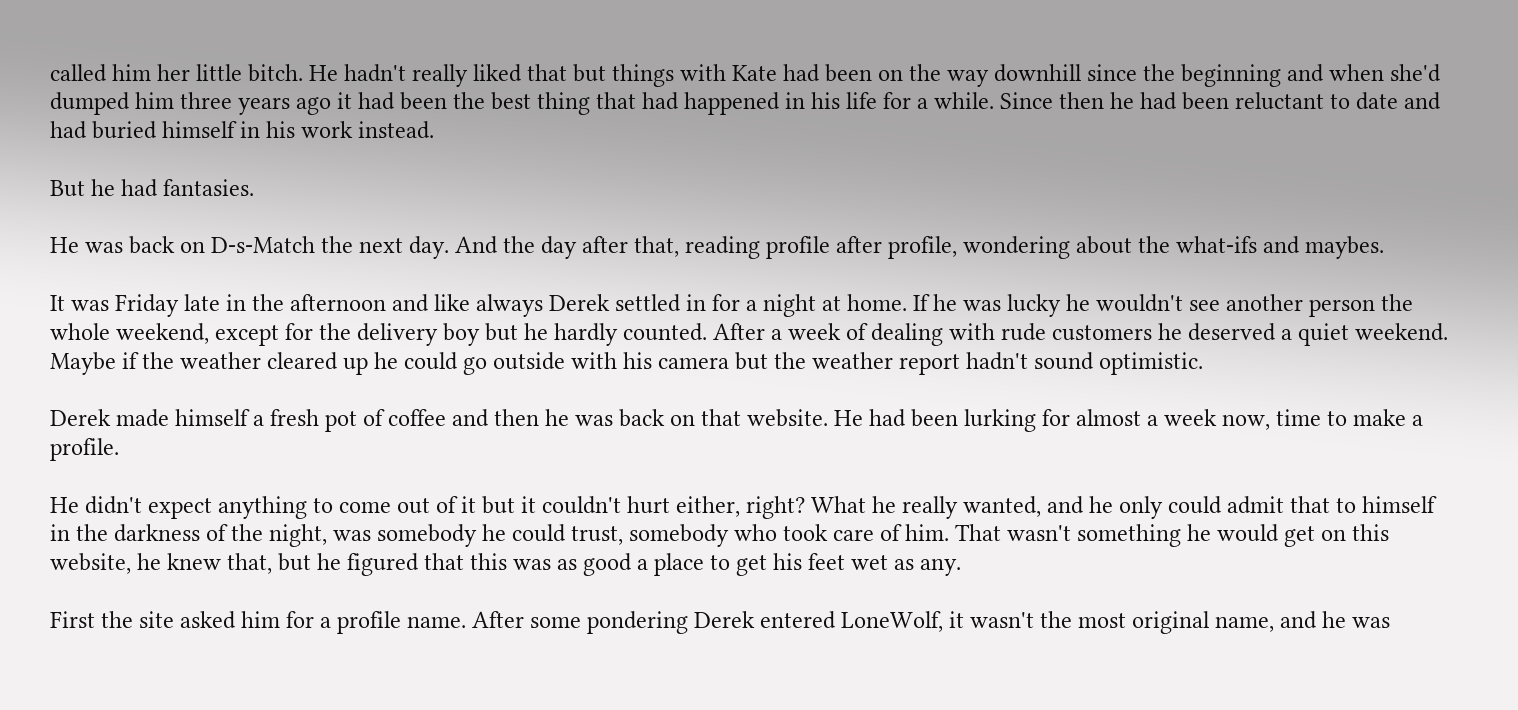called him her little bitch. He hadn't really liked that but things with Kate had been on the way downhill since the beginning and when she'd dumped him three years ago it had been the best thing that had happened in his life for a while. Since then he had been reluctant to date and had buried himself in his work instead.

But he had fantasies.

He was back on D-s-Match the next day. And the day after that, reading profile after profile, wondering about the what-ifs and maybes.

It was Friday late in the afternoon and like always Derek settled in for a night at home. If he was lucky he wouldn't see another person the whole weekend, except for the delivery boy but he hardly counted. After a week of dealing with rude customers he deserved a quiet weekend. Maybe if the weather cleared up he could go outside with his camera but the weather report hadn't sound optimistic.

Derek made himself a fresh pot of coffee and then he was back on that website. He had been lurking for almost a week now, time to make a profile.

He didn't expect anything to come out of it but it couldn't hurt either, right? What he really wanted, and he only could admit that to himself in the darkness of the night, was somebody he could trust, somebody who took care of him. That wasn't something he would get on this website, he knew that, but he figured that this was as good a place to get his feet wet as any.

First the site asked him for a profile name. After some pondering Derek entered LoneWolf, it wasn't the most original name, and he was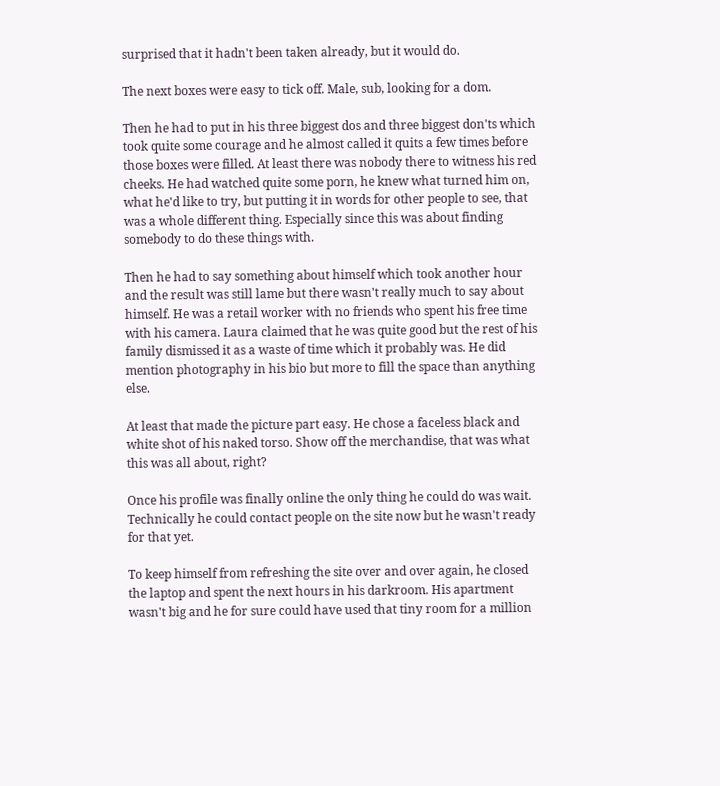surprised that it hadn't been taken already, but it would do.

The next boxes were easy to tick off. Male, sub, looking for a dom.

Then he had to put in his three biggest dos and three biggest don'ts which took quite some courage and he almost called it quits a few times before those boxes were filled. At least there was nobody there to witness his red cheeks. He had watched quite some porn, he knew what turned him on, what he'd like to try, but putting it in words for other people to see, that was a whole different thing. Especially since this was about finding somebody to do these things with.

Then he had to say something about himself which took another hour and the result was still lame but there wasn't really much to say about himself. He was a retail worker with no friends who spent his free time with his camera. Laura claimed that he was quite good but the rest of his family dismissed it as a waste of time which it probably was. He did mention photography in his bio but more to fill the space than anything else.

At least that made the picture part easy. He chose a faceless black and white shot of his naked torso. Show off the merchandise, that was what this was all about, right?

Once his profile was finally online the only thing he could do was wait. Technically he could contact people on the site now but he wasn't ready for that yet.

To keep himself from refreshing the site over and over again, he closed the laptop and spent the next hours in his darkroom. His apartment wasn't big and he for sure could have used that tiny room for a million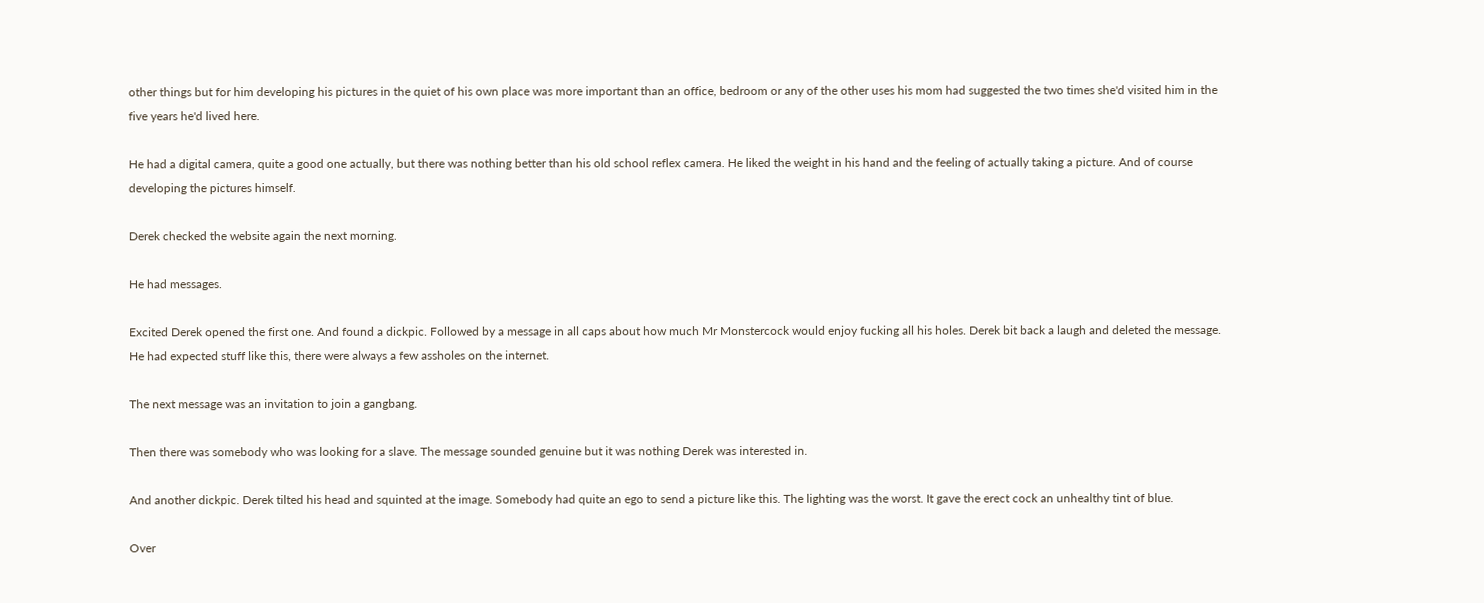other things but for him developing his pictures in the quiet of his own place was more important than an office, bedroom or any of the other uses his mom had suggested the two times she'd visited him in the five years he'd lived here.

He had a digital camera, quite a good one actually, but there was nothing better than his old school reflex camera. He liked the weight in his hand and the feeling of actually taking a picture. And of course developing the pictures himself.

Derek checked the website again the next morning.

He had messages.

Excited Derek opened the first one. And found a dickpic. Followed by a message in all caps about how much Mr Monstercock would enjoy fucking all his holes. Derek bit back a laugh and deleted the message. He had expected stuff like this, there were always a few assholes on the internet.

The next message was an invitation to join a gangbang.

Then there was somebody who was looking for a slave. The message sounded genuine but it was nothing Derek was interested in.

And another dickpic. Derek tilted his head and squinted at the image. Somebody had quite an ego to send a picture like this. The lighting was the worst. It gave the erect cock an unhealthy tint of blue.

Over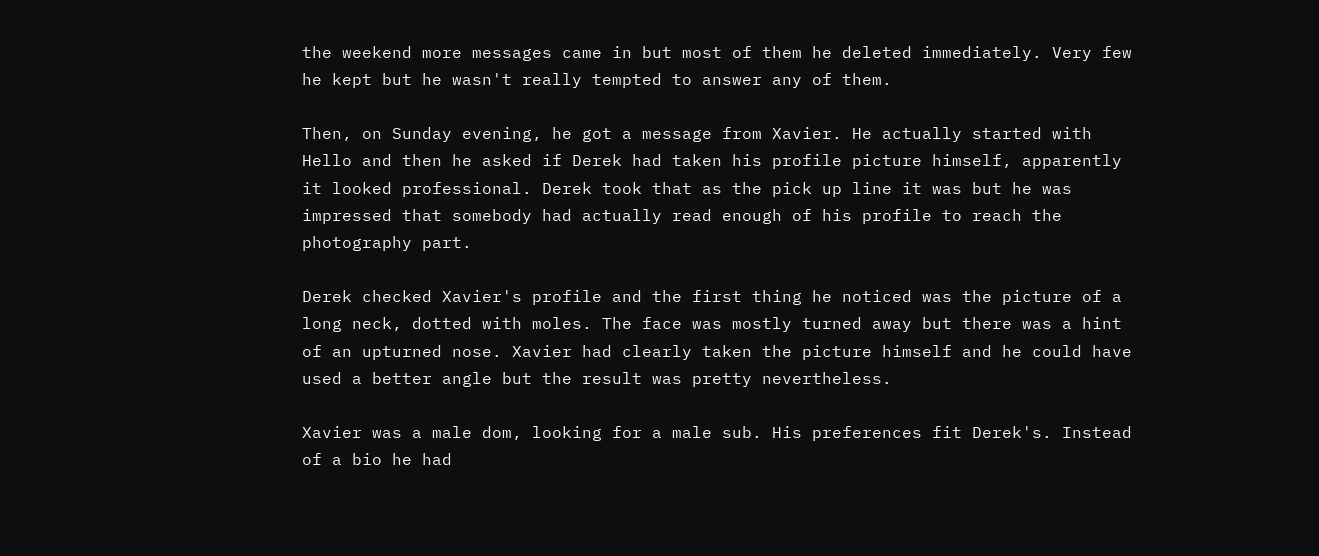the weekend more messages came in but most of them he deleted immediately. Very few he kept but he wasn't really tempted to answer any of them.

Then, on Sunday evening, he got a message from Xavier. He actually started with Hello and then he asked if Derek had taken his profile picture himself, apparently it looked professional. Derek took that as the pick up line it was but he was impressed that somebody had actually read enough of his profile to reach the photography part.

Derek checked Xavier's profile and the first thing he noticed was the picture of a long neck, dotted with moles. The face was mostly turned away but there was a hint of an upturned nose. Xavier had clearly taken the picture himself and he could have used a better angle but the result was pretty nevertheless.

Xavier was a male dom, looking for a male sub. His preferences fit Derek's. Instead of a bio he had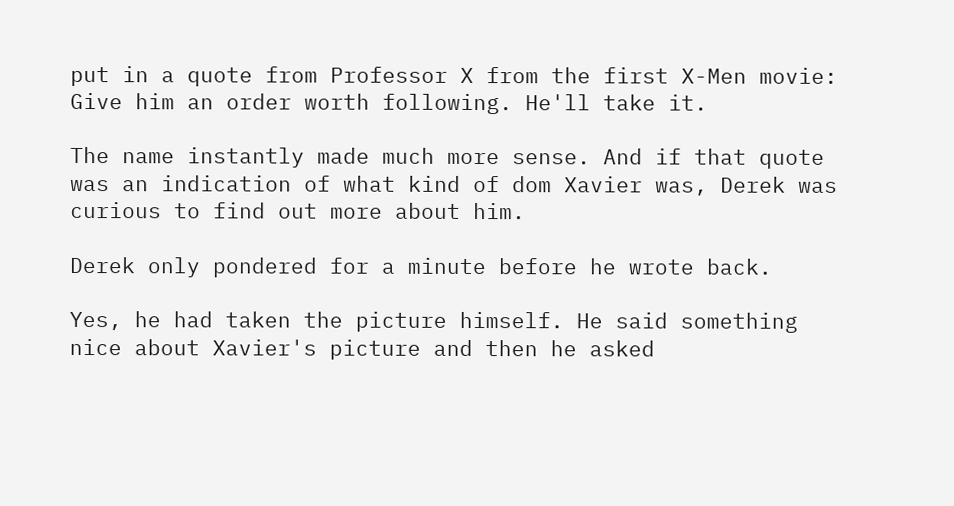put in a quote from Professor X from the first X-Men movie: Give him an order worth following. He'll take it.

The name instantly made much more sense. And if that quote was an indication of what kind of dom Xavier was, Derek was curious to find out more about him.

Derek only pondered for a minute before he wrote back.

Yes, he had taken the picture himself. He said something nice about Xavier's picture and then he asked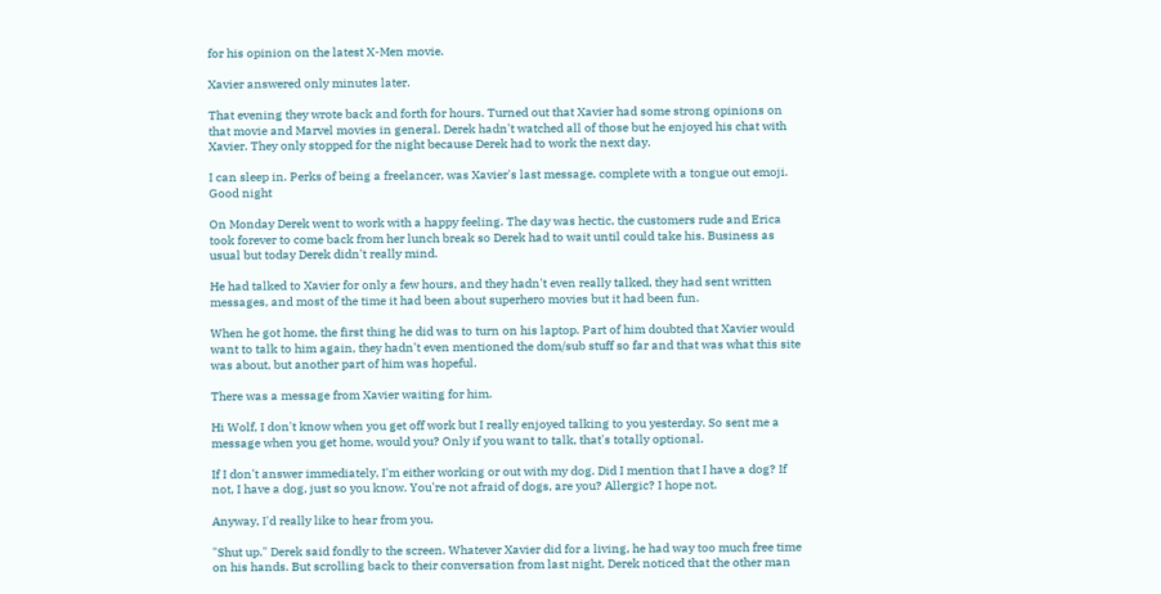for his opinion on the latest X-Men movie.

Xavier answered only minutes later.

That evening they wrote back and forth for hours. Turned out that Xavier had some strong opinions on that movie and Marvel movies in general. Derek hadn't watched all of those but he enjoyed his chat with Xavier. They only stopped for the night because Derek had to work the next day.

I can sleep in. Perks of being a freelancer, was Xavier's last message, complete with a tongue out emoji. Good night

On Monday Derek went to work with a happy feeling. The day was hectic, the customers rude and Erica took forever to come back from her lunch break so Derek had to wait until could take his. Business as usual but today Derek didn't really mind.

He had talked to Xavier for only a few hours, and they hadn't even really talked, they had sent written messages, and most of the time it had been about superhero movies but it had been fun.

When he got home, the first thing he did was to turn on his laptop. Part of him doubted that Xavier would want to talk to him again, they hadn't even mentioned the dom/sub stuff so far and that was what this site was about, but another part of him was hopeful.

There was a message from Xavier waiting for him.

Hi Wolf, I don't know when you get off work but I really enjoyed talking to you yesterday. So sent me a message when you get home, would you? Only if you want to talk, that's totally optional.

If I don't answer immediately, I'm either working or out with my dog. Did I mention that I have a dog? If not, I have a dog, just so you know. You're not afraid of dogs, are you? Allergic? I hope not.

Anyway, I'd really like to hear from you.

"Shut up." Derek said fondly to the screen. Whatever Xavier did for a living, he had way too much free time on his hands. But scrolling back to their conversation from last night, Derek noticed that the other man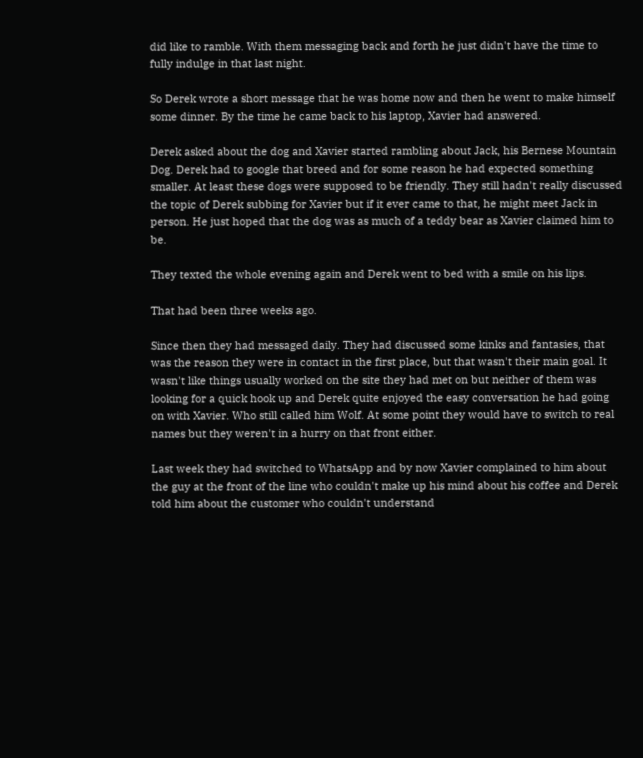did like to ramble. With them messaging back and forth he just didn't have the time to fully indulge in that last night.

So Derek wrote a short message that he was home now and then he went to make himself some dinner. By the time he came back to his laptop, Xavier had answered.

Derek asked about the dog and Xavier started rambling about Jack, his Bernese Mountain Dog. Derek had to google that breed and for some reason he had expected something smaller. At least these dogs were supposed to be friendly. They still hadn't really discussed the topic of Derek subbing for Xavier but if it ever came to that, he might meet Jack in person. He just hoped that the dog was as much of a teddy bear as Xavier claimed him to be.

They texted the whole evening again and Derek went to bed with a smile on his lips.

That had been three weeks ago.

Since then they had messaged daily. They had discussed some kinks and fantasies, that was the reason they were in contact in the first place, but that wasn't their main goal. It wasn't like things usually worked on the site they had met on but neither of them was looking for a quick hook up and Derek quite enjoyed the easy conversation he had going on with Xavier. Who still called him Wolf. At some point they would have to switch to real names but they weren't in a hurry on that front either.

Last week they had switched to WhatsApp and by now Xavier complained to him about the guy at the front of the line who couldn't make up his mind about his coffee and Derek told him about the customer who couldn't understand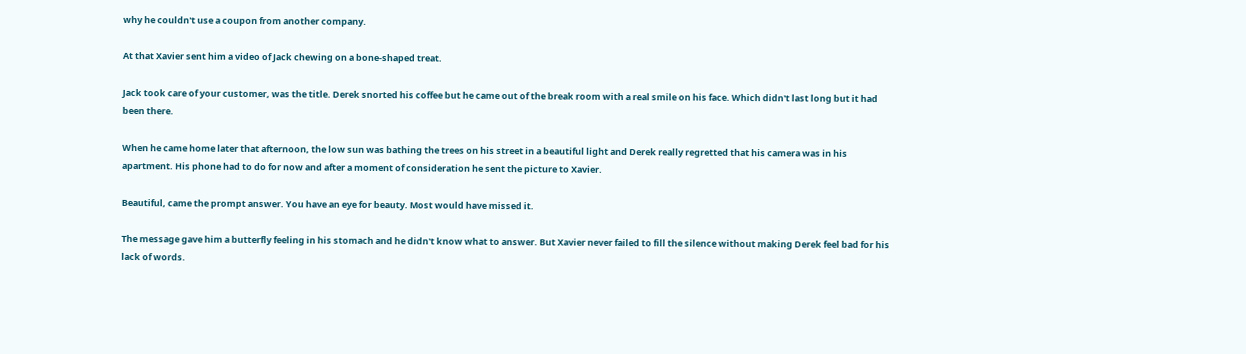why he couldn't use a coupon from another company.

At that Xavier sent him a video of Jack chewing on a bone-shaped treat.

Jack took care of your customer, was the title. Derek snorted his coffee but he came out of the break room with a real smile on his face. Which didn't last long but it had been there.

When he came home later that afternoon, the low sun was bathing the trees on his street in a beautiful light and Derek really regretted that his camera was in his apartment. His phone had to do for now and after a moment of consideration he sent the picture to Xavier.

Beautiful, came the prompt answer. You have an eye for beauty. Most would have missed it.

The message gave him a butterfly feeling in his stomach and he didn't know what to answer. But Xavier never failed to fill the silence without making Derek feel bad for his lack of words.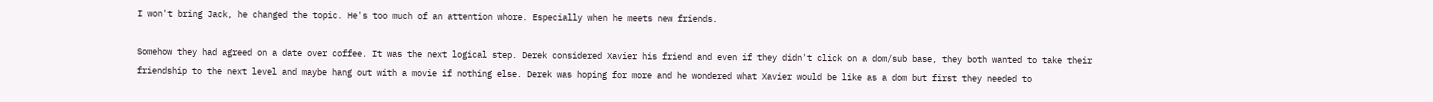I won't bring Jack, he changed the topic. He's too much of an attention whore. Especially when he meets new friends.

Somehow they had agreed on a date over coffee. It was the next logical step. Derek considered Xavier his friend and even if they didn't click on a dom/sub base, they both wanted to take their friendship to the next level and maybe hang out with a movie if nothing else. Derek was hoping for more and he wondered what Xavier would be like as a dom but first they needed to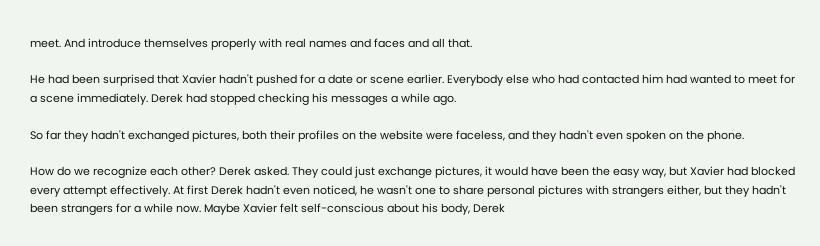meet. And introduce themselves properly with real names and faces and all that.

He had been surprised that Xavier hadn't pushed for a date or scene earlier. Everybody else who had contacted him had wanted to meet for a scene immediately. Derek had stopped checking his messages a while ago.

So far they hadn't exchanged pictures, both their profiles on the website were faceless, and they hadn't even spoken on the phone.

How do we recognize each other? Derek asked. They could just exchange pictures, it would have been the easy way, but Xavier had blocked every attempt effectively. At first Derek hadn't even noticed, he wasn't one to share personal pictures with strangers either, but they hadn't been strangers for a while now. Maybe Xavier felt self-conscious about his body, Derek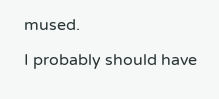mused.

I probably should have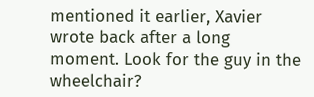mentioned it earlier, Xavier wrote back after a long moment. Look for the guy in the wheelchair?